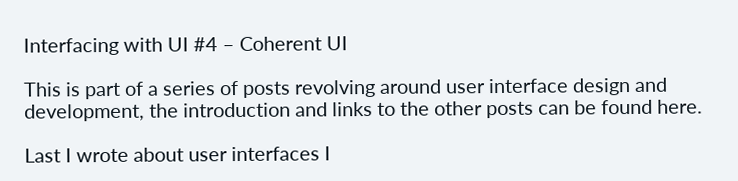Interfacing with UI #4 – Coherent UI

This is part of a series of posts revolving around user interface design and development, the introduction and links to the other posts can be found here.

Last I wrote about user interfaces I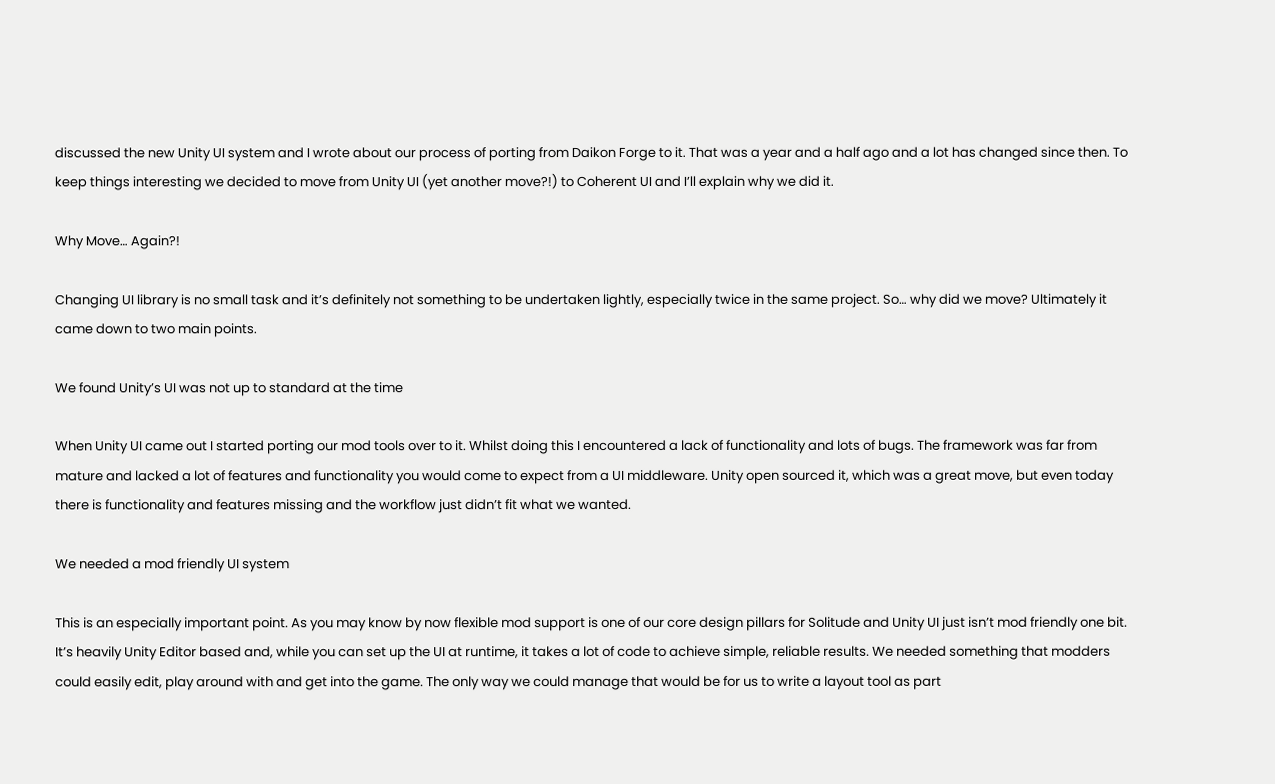discussed the new Unity UI system and I wrote about our process of porting from Daikon Forge to it. That was a year and a half ago and a lot has changed since then. To keep things interesting we decided to move from Unity UI (yet another move?!) to Coherent UI and I’ll explain why we did it.

Why Move… Again?!

Changing UI library is no small task and it’s definitely not something to be undertaken lightly, especially twice in the same project. So… why did we move? Ultimately it came down to two main points.

We found Unity’s UI was not up to standard at the time

When Unity UI came out I started porting our mod tools over to it. Whilst doing this I encountered a lack of functionality and lots of bugs. The framework was far from mature and lacked a lot of features and functionality you would come to expect from a UI middleware. Unity open sourced it, which was a great move, but even today there is functionality and features missing and the workflow just didn’t fit what we wanted.

We needed a mod friendly UI system

This is an especially important point. As you may know by now flexible mod support is one of our core design pillars for Solitude and Unity UI just isn’t mod friendly one bit. It’s heavily Unity Editor based and, while you can set up the UI at runtime, it takes a lot of code to achieve simple, reliable results. We needed something that modders could easily edit, play around with and get into the game. The only way we could manage that would be for us to write a layout tool as part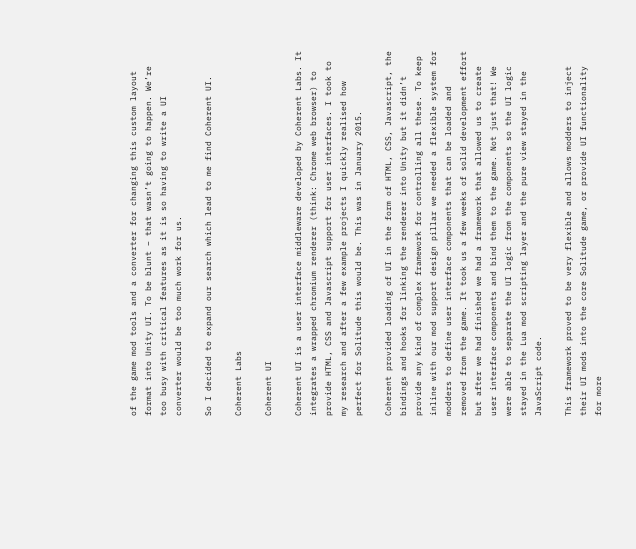of the game mod tools and a converter for changing this custom layout format into Unity UI. To be blunt – that wasn’t going to happen. We’re too busy with critical features as it is so having to write a UI converter would be too much work for us.

So I decided to expand our search which lead to me find Coherent UI.

Coherent Labs

Coherent UI

Coherent UI is a user interface middleware developed by Coherent Labs. It integrates a wrapped chromium renderer (think: Chrome web browser) to provide HTML, CSS and Javascript support for user interfaces. I took to my research and after a few example projects I quickly realised how perfect for Solitude this would be. This was in January 2015.

Coherent provided loading of UI in the form of HTML, CSS, Javascript, the bindings and hooks for linking the renderer into Unity but it didn’t provide any kind of complex framework for controlling all these. To keep inline with our mod support design pillar we needed a flexible system for modders to define user interface components that can be loaded and removed from the game. It took us a few weeks of solid development effort but after we had finished we had a framework that allowed us to create user interface components and bind them to the game. Not just that! We were able to separate the UI logic from the components so the UI logic stayed in the Lua mod scripting layer and the pure view stayed in the JavaScript code.

This framework proved to be very flexible and allows modders to inject their UI mods into the core Solitude game, or provide UI functionality for more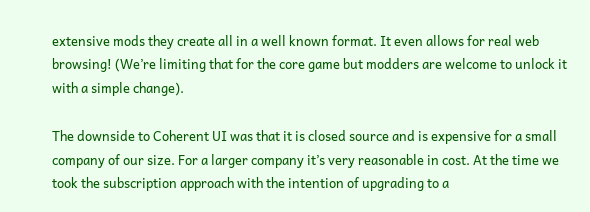extensive mods they create all in a well known format. It even allows for real web browsing! (We’re limiting that for the core game but modders are welcome to unlock it with a simple change).

The downside to Coherent UI was that it is closed source and is expensive for a small company of our size. For a larger company it’s very reasonable in cost. At the time we took the subscription approach with the intention of upgrading to a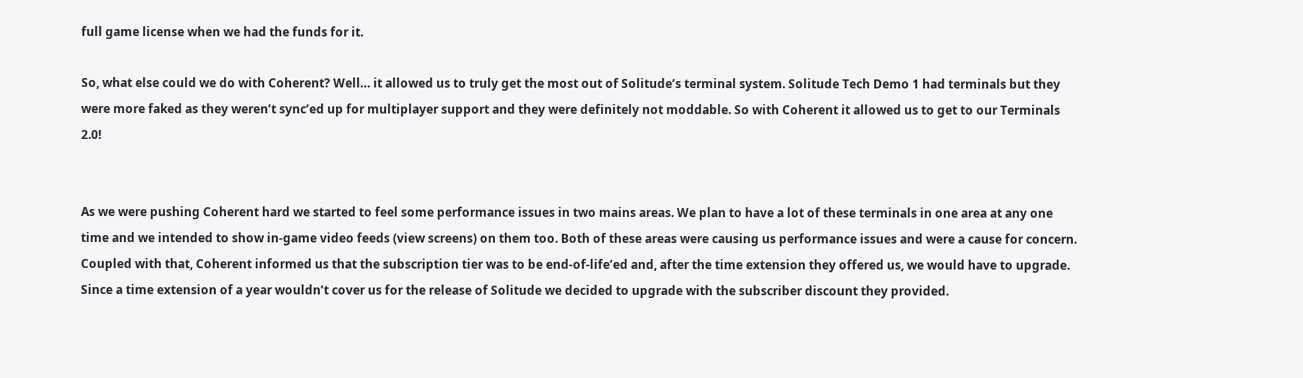full game license when we had the funds for it.

So, what else could we do with Coherent? Well… it allowed us to truly get the most out of Solitude’s terminal system. Solitude Tech Demo 1 had terminals but they were more faked as they weren’t sync’ed up for multiplayer support and they were definitely not moddable. So with Coherent it allowed us to get to our Terminals 2.0!


As we were pushing Coherent hard we started to feel some performance issues in two mains areas. We plan to have a lot of these terminals in one area at any one time and we intended to show in-game video feeds (view screens) on them too. Both of these areas were causing us performance issues and were a cause for concern. Coupled with that, Coherent informed us that the subscription tier was to be end-of-life’ed and, after the time extension they offered us, we would have to upgrade. Since a time extension of a year wouldn’t cover us for the release of Solitude we decided to upgrade with the subscriber discount they provided.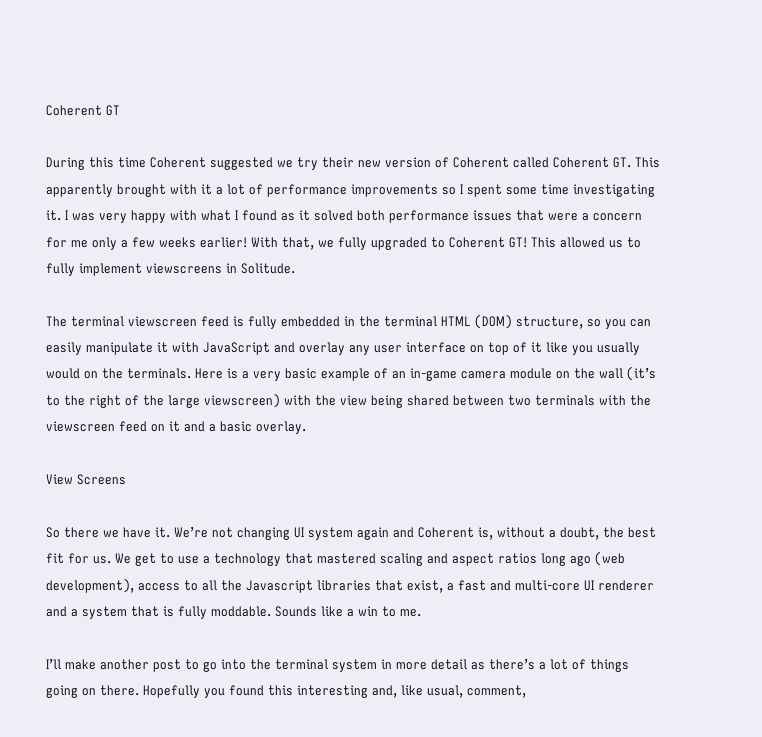Coherent GT

During this time Coherent suggested we try their new version of Coherent called Coherent GT. This apparently brought with it a lot of performance improvements so I spent some time investigating it. I was very happy with what I found as it solved both performance issues that were a concern for me only a few weeks earlier! With that, we fully upgraded to Coherent GT! This allowed us to fully implement viewscreens in Solitude.

The terminal viewscreen feed is fully embedded in the terminal HTML (DOM) structure, so you can easily manipulate it with JavaScript and overlay any user interface on top of it like you usually would on the terminals. Here is a very basic example of an in-game camera module on the wall (it’s to the right of the large viewscreen) with the view being shared between two terminals with the viewscreen feed on it and a basic overlay.

View Screens

So there we have it. We’re not changing UI system again and Coherent is, without a doubt, the best fit for us. We get to use a technology that mastered scaling and aspect ratios long ago (web development), access to all the Javascript libraries that exist, a fast and multi-core UI renderer and a system that is fully moddable. Sounds like a win to me.

I’ll make another post to go into the terminal system in more detail as there’s a lot of things going on there. Hopefully you found this interesting and, like usual, comment,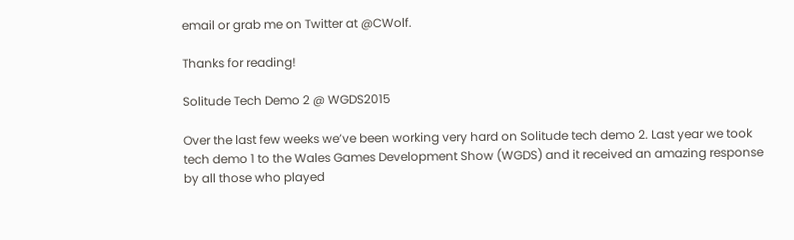email or grab me on Twitter at @CWolf.

Thanks for reading!

Solitude Tech Demo 2 @ WGDS2015

Over the last few weeks we’ve been working very hard on Solitude tech demo 2. Last year we took tech demo 1 to the Wales Games Development Show (WGDS) and it received an amazing response by all those who played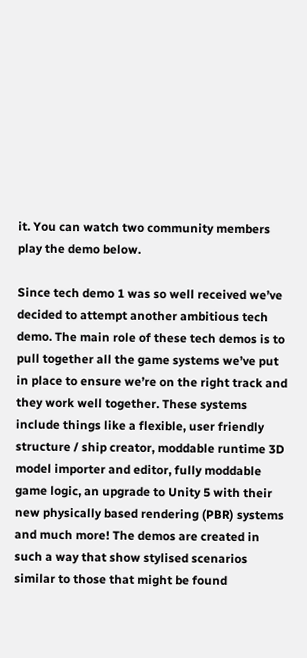it. You can watch two community members play the demo below.

Since tech demo 1 was so well received we’ve decided to attempt another ambitious tech demo. The main role of these tech demos is to pull together all the game systems we’ve put in place to ensure we’re on the right track and they work well together. These systems include things like a flexible, user friendly structure / ship creator, moddable runtime 3D model importer and editor, fully moddable game logic, an upgrade to Unity 5 with their new physically based rendering (PBR) systems and much more! The demos are created in such a way that show stylised scenarios similar to those that might be found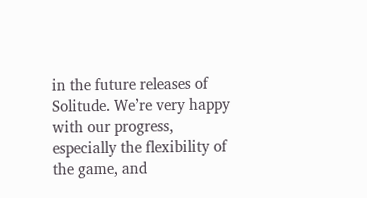in the future releases of Solitude. We’re very happy with our progress, especially the flexibility of the game, and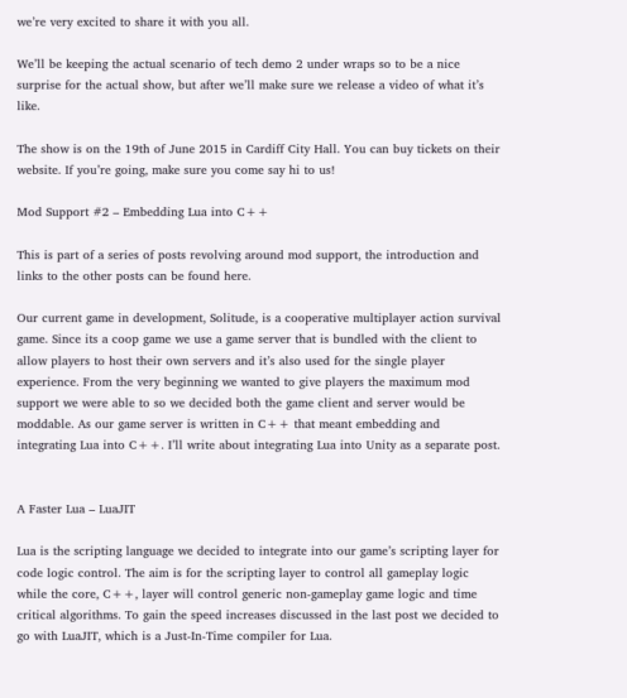we’re very excited to share it with you all.

We’ll be keeping the actual scenario of tech demo 2 under wraps so to be a nice surprise for the actual show, but after we’ll make sure we release a video of what it’s like.

The show is on the 19th of June 2015 in Cardiff City Hall. You can buy tickets on their website. If you’re going, make sure you come say hi to us!

Mod Support #2 – Embedding Lua into C++

This is part of a series of posts revolving around mod support, the introduction and links to the other posts can be found here.

Our current game in development, Solitude, is a cooperative multiplayer action survival game. Since its a coop game we use a game server that is bundled with the client to allow players to host their own servers and it’s also used for the single player experience. From the very beginning we wanted to give players the maximum mod support we were able to so we decided both the game client and server would be moddable. As our game server is written in C++ that meant embedding and integrating Lua into C++. I’ll write about integrating Lua into Unity as a separate post.


A Faster Lua – LuaJIT

Lua is the scripting language we decided to integrate into our game’s scripting layer for code logic control. The aim is for the scripting layer to control all gameplay logic while the core, C++, layer will control generic non-gameplay game logic and time critical algorithms. To gain the speed increases discussed in the last post we decided to go with LuaJIT, which is a Just-In-Time compiler for Lua.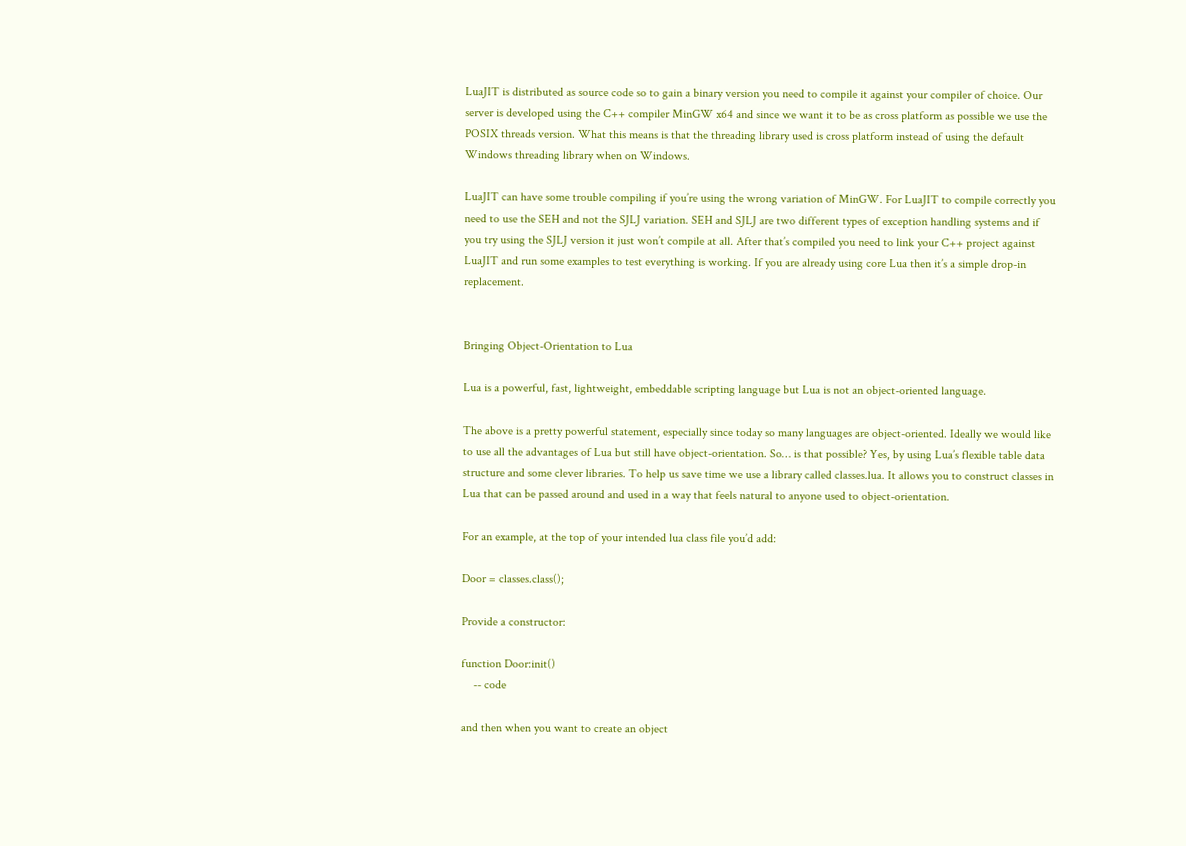LuaJIT is distributed as source code so to gain a binary version you need to compile it against your compiler of choice. Our server is developed using the C++ compiler MinGW x64 and since we want it to be as cross platform as possible we use the POSIX threads version. What this means is that the threading library used is cross platform instead of using the default Windows threading library when on Windows.

LuaJIT can have some trouble compiling if you’re using the wrong variation of MinGW. For LuaJIT to compile correctly you need to use the SEH and not the SJLJ variation. SEH and SJLJ are two different types of exception handling systems and if you try using the SJLJ version it just won’t compile at all. After that’s compiled you need to link your C++ project against LuaJIT and run some examples to test everything is working. If you are already using core Lua then it’s a simple drop-in replacement.


Bringing Object-Orientation to Lua

Lua is a powerful, fast, lightweight, embeddable scripting language but Lua is not an object-oriented language.

The above is a pretty powerful statement, especially since today so many languages are object-oriented. Ideally we would like to use all the advantages of Lua but still have object-orientation. So… is that possible? Yes, by using Lua’s flexible table data structure and some clever libraries. To help us save time we use a library called classes.lua. It allows you to construct classes in Lua that can be passed around and used in a way that feels natural to anyone used to object-orientation.

For an example, at the top of your intended lua class file you’d add:

Door = classes.class();

Provide a constructor:

function Door:init()
    -- code

and then when you want to create an object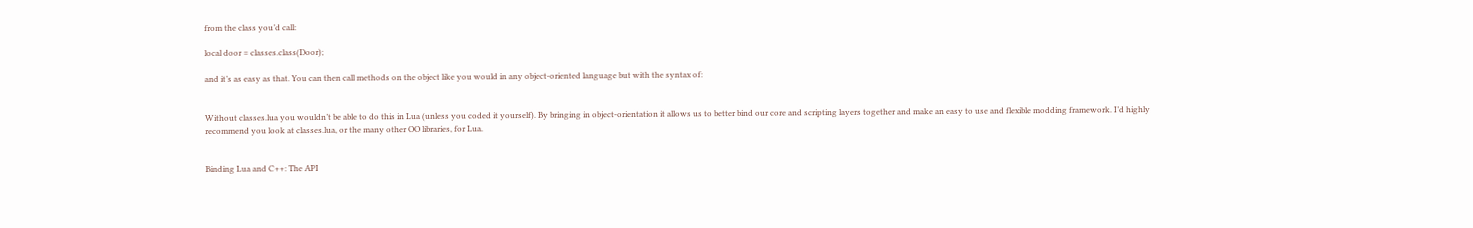from the class you’d call:

local door = classes.class(Door);

and it’s as easy as that. You can then call methods on the object like you would in any object-oriented language but with the syntax of:


Without classes.lua you wouldn’t be able to do this in Lua (unless you coded it yourself). By bringing in object-orientation it allows us to better bind our core and scripting layers together and make an easy to use and flexible modding framework. I’d highly recommend you look at classes.lua, or the many other OO libraries, for Lua.


Binding Lua and C++: The API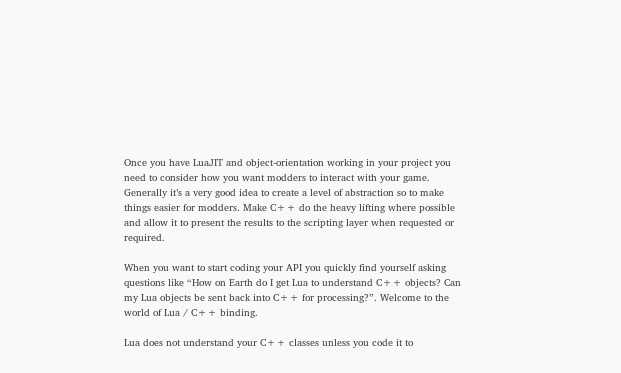Once you have LuaJIT and object-orientation working in your project you need to consider how you want modders to interact with your game. Generally it’s a very good idea to create a level of abstraction so to make things easier for modders. Make C++ do the heavy lifting where possible and allow it to present the results to the scripting layer when requested or required.

When you want to start coding your API you quickly find yourself asking questions like “How on Earth do I get Lua to understand C++ objects? Can my Lua objects be sent back into C++ for processing?”. Welcome to the world of Lua / C++ binding.

Lua does not understand your C++ classes unless you code it to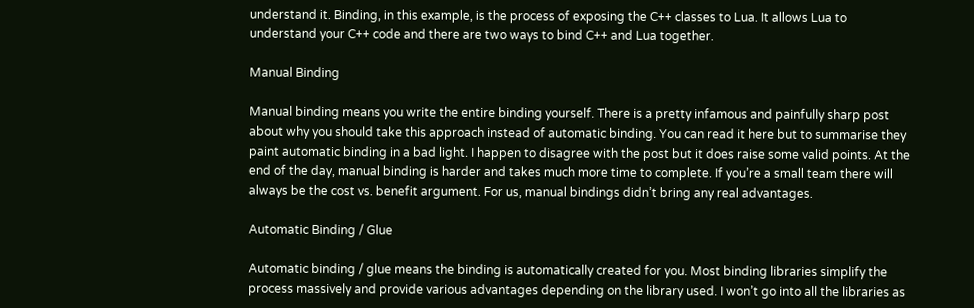understand it. Binding, in this example, is the process of exposing the C++ classes to Lua. It allows Lua to understand your C++ code and there are two ways to bind C++ and Lua together.

Manual Binding

Manual binding means you write the entire binding yourself. There is a pretty infamous and painfully sharp post about why you should take this approach instead of automatic binding. You can read it here but to summarise they paint automatic binding in a bad light. I happen to disagree with the post but it does raise some valid points. At the end of the day, manual binding is harder and takes much more time to complete. If you’re a small team there will always be the cost vs. benefit argument. For us, manual bindings didn’t bring any real advantages.

Automatic Binding / Glue

Automatic binding / glue means the binding is automatically created for you. Most binding libraries simplify the process massively and provide various advantages depending on the library used. I won’t go into all the libraries as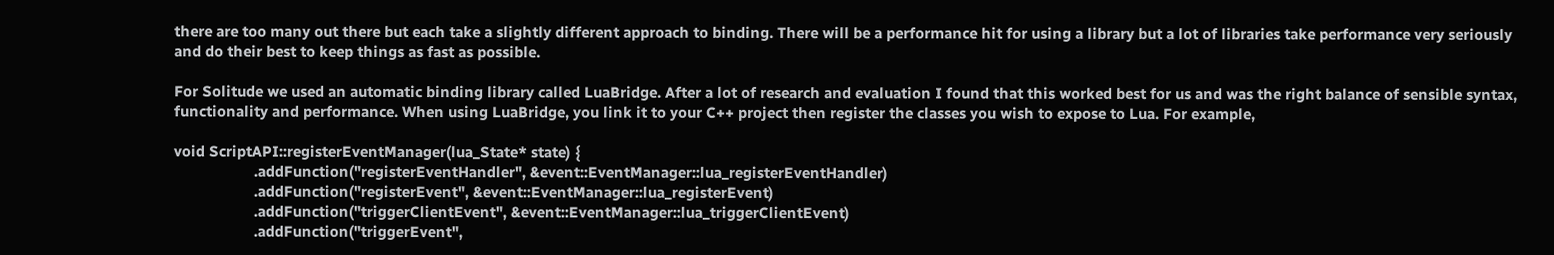there are too many out there but each take a slightly different approach to binding. There will be a performance hit for using a library but a lot of libraries take performance very seriously and do their best to keep things as fast as possible.

For Solitude we used an automatic binding library called LuaBridge. After a lot of research and evaluation I found that this worked best for us and was the right balance of sensible syntax, functionality and performance. When using LuaBridge, you link it to your C++ project then register the classes you wish to expose to Lua. For example,

void ScriptAPI::registerEventManager(lua_State* state) {
                    .addFunction("registerEventHandler", &event::EventManager::lua_registerEventHandler)
                    .addFunction("registerEvent", &event::EventManager::lua_registerEvent)
                    .addFunction("triggerClientEvent", &event::EventManager::lua_triggerClientEvent)
                    .addFunction("triggerEvent",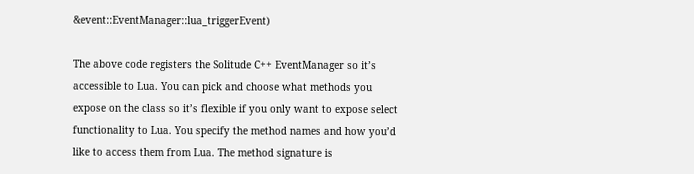&event::EventManager::lua_triggerEvent)

The above code registers the Solitude C++ EventManager so it’s accessible to Lua. You can pick and choose what methods you expose on the class so it’s flexible if you only want to expose select functionality to Lua. You specify the method names and how you’d like to access them from Lua. The method signature is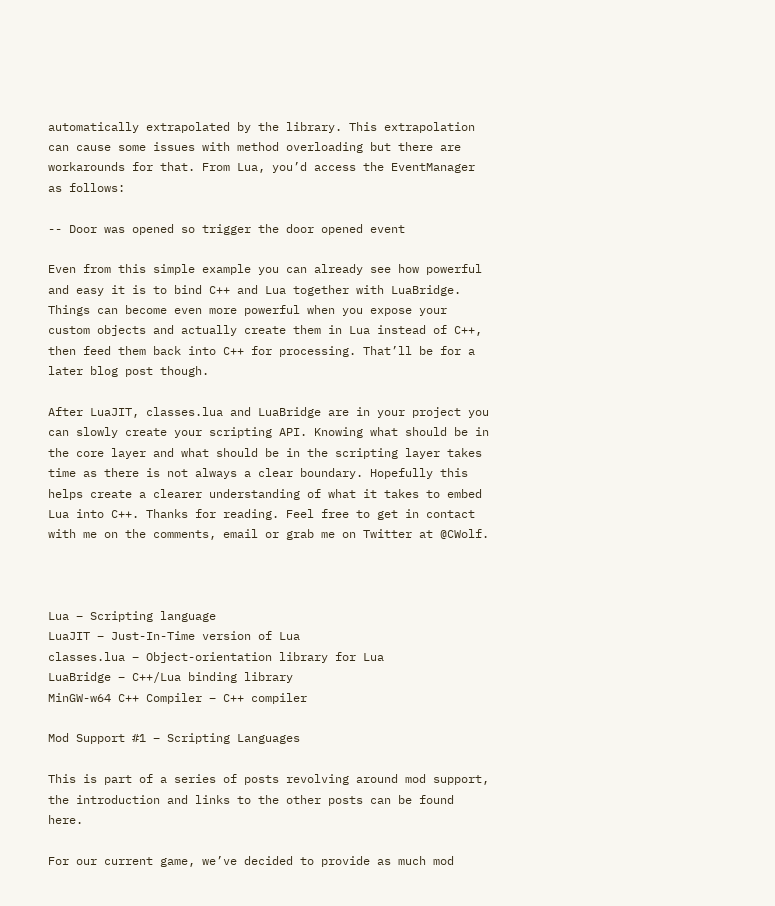automatically extrapolated by the library. This extrapolation can cause some issues with method overloading but there are workarounds for that. From Lua, you’d access the EventManager as follows:

-- Door was opened so trigger the door opened event

Even from this simple example you can already see how powerful and easy it is to bind C++ and Lua together with LuaBridge. Things can become even more powerful when you expose your custom objects and actually create them in Lua instead of C++, then feed them back into C++ for processing. That’ll be for a later blog post though.

After LuaJIT, classes.lua and LuaBridge are in your project you can slowly create your scripting API. Knowing what should be in the core layer and what should be in the scripting layer takes time as there is not always a clear boundary. Hopefully this helps create a clearer understanding of what it takes to embed Lua into C++. Thanks for reading. Feel free to get in contact with me on the comments, email or grab me on Twitter at @CWolf.



Lua – Scripting language
LuaJIT – Just-In-Time version of Lua
classes.lua – Object-orientation library for Lua
LuaBridge – C++/Lua binding library
MinGW-w64 C++ Compiler – C++ compiler

Mod Support #1 – Scripting Languages

This is part of a series of posts revolving around mod support, the introduction and links to the other posts can be found here.

For our current game, we’ve decided to provide as much mod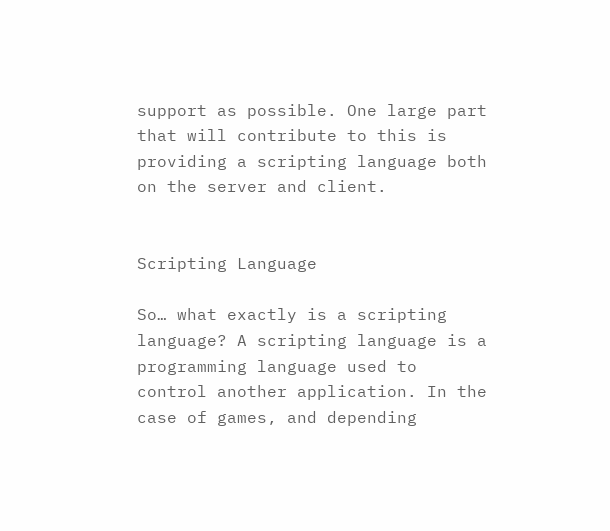support as possible. One large part that will contribute to this is providing a scripting language both on the server and client.


Scripting Language

So… what exactly is a scripting language? A scripting language is a programming language used to control another application. In the case of games, and depending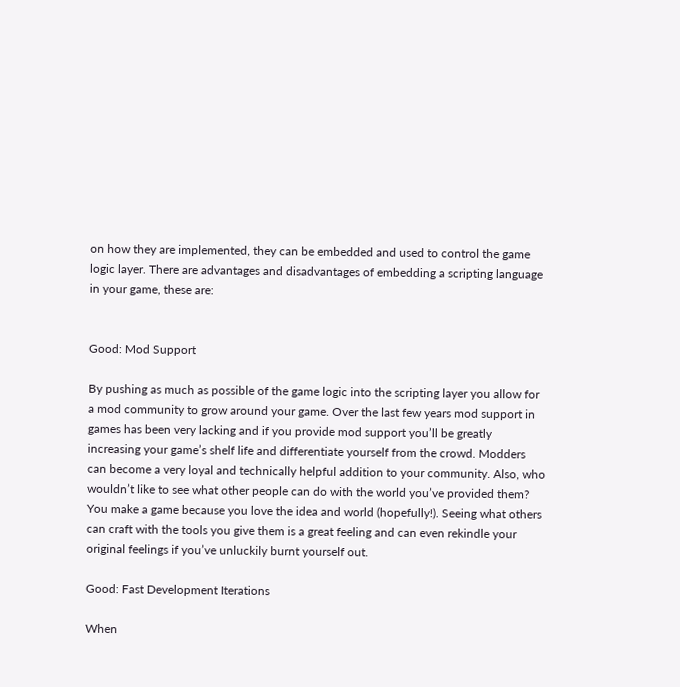on how they are implemented, they can be embedded and used to control the game logic layer. There are advantages and disadvantages of embedding a scripting language in your game, these are:


Good: Mod Support

By pushing as much as possible of the game logic into the scripting layer you allow for a mod community to grow around your game. Over the last few years mod support in games has been very lacking and if you provide mod support you’ll be greatly increasing your game’s shelf life and differentiate yourself from the crowd. Modders can become a very loyal and technically helpful addition to your community. Also, who wouldn’t like to see what other people can do with the world you’ve provided them? You make a game because you love the idea and world (hopefully!). Seeing what others can craft with the tools you give them is a great feeling and can even rekindle your original feelings if you’ve unluckily burnt yourself out.

Good: Fast Development Iterations

When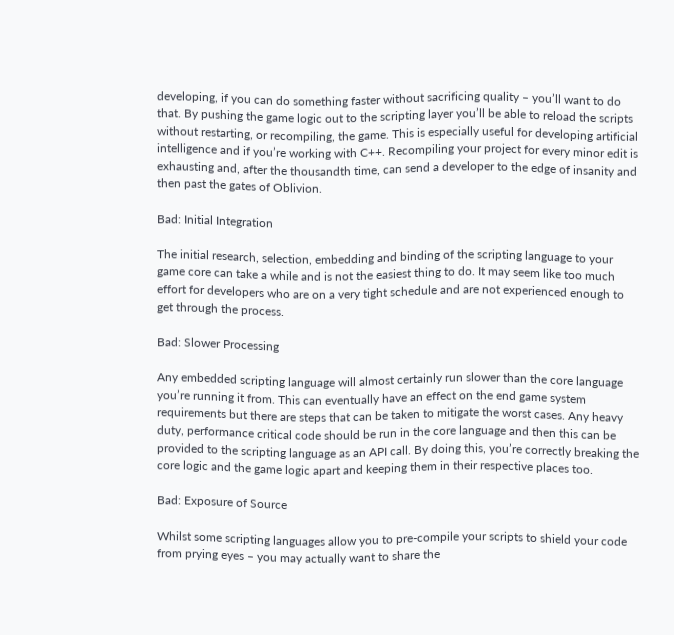developing, if you can do something faster without sacrificing quality – you’ll want to do that. By pushing the game logic out to the scripting layer you’ll be able to reload the scripts without restarting, or recompiling, the game. This is especially useful for developing artificial intelligence and if you’re working with C++. Recompiling your project for every minor edit is exhausting and, after the thousandth time, can send a developer to the edge of insanity and then past the gates of Oblivion.

Bad: Initial Integration

The initial research, selection, embedding and binding of the scripting language to your game core can take a while and is not the easiest thing to do. It may seem like too much effort for developers who are on a very tight schedule and are not experienced enough to get through the process.

Bad: Slower Processing

Any embedded scripting language will almost certainly run slower than the core language you’re running it from. This can eventually have an effect on the end game system requirements but there are steps that can be taken to mitigate the worst cases. Any heavy duty, performance critical code should be run in the core language and then this can be provided to the scripting language as an API call. By doing this, you’re correctly breaking the core logic and the game logic apart and keeping them in their respective places too.

Bad: Exposure of Source

Whilst some scripting languages allow you to pre-compile your scripts to shield your code from prying eyes – you may actually want to share the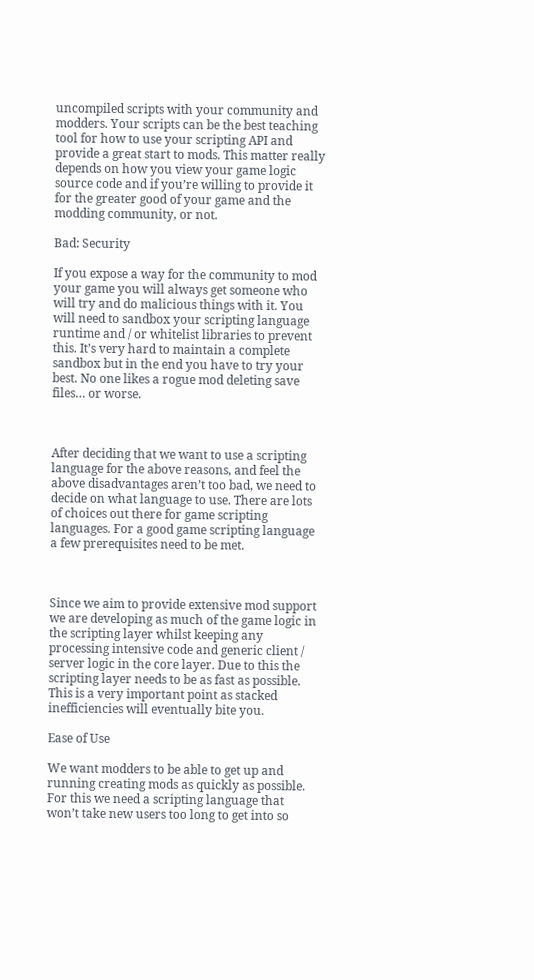uncompiled scripts with your community and modders. Your scripts can be the best teaching tool for how to use your scripting API and provide a great start to mods. This matter really depends on how you view your game logic source code and if you’re willing to provide it for the greater good of your game and the modding community, or not.

Bad: Security

If you expose a way for the community to mod your game you will always get someone who will try and do malicious things with it. You will need to sandbox your scripting language runtime and / or whitelist libraries to prevent this. It’s very hard to maintain a complete sandbox but in the end you have to try your best. No one likes a rogue mod deleting save files… or worse.



After deciding that we want to use a scripting language for the above reasons, and feel the above disadvantages aren’t too bad, we need to decide on what language to use. There are lots of choices out there for game scripting languages. For a good game scripting language a few prerequisites need to be met.



Since we aim to provide extensive mod support we are developing as much of the game logic in the scripting layer whilst keeping any processing intensive code and generic client / server logic in the core layer. Due to this the scripting layer needs to be as fast as possible. This is a very important point as stacked inefficiencies will eventually bite you.

Ease of Use

We want modders to be able to get up and running creating mods as quickly as possible. For this we need a scripting language that won’t take new users too long to get into so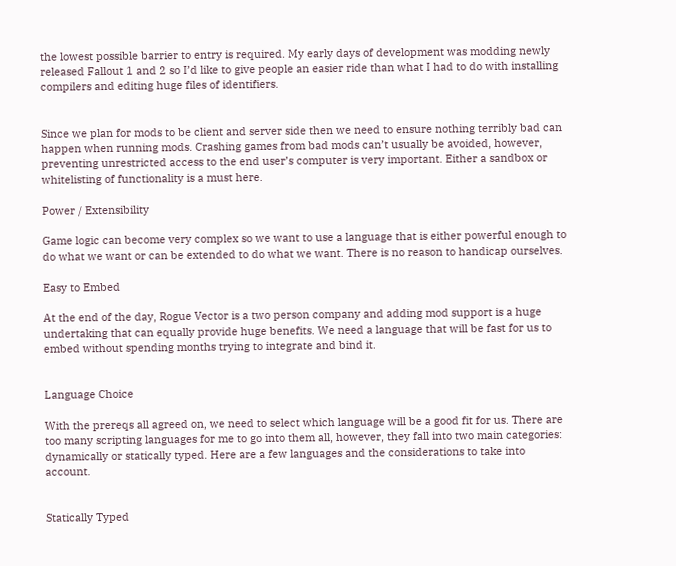the lowest possible barrier to entry is required. My early days of development was modding newly released Fallout 1 and 2 so I’d like to give people an easier ride than what I had to do with installing compilers and editing huge files of identifiers.


Since we plan for mods to be client and server side then we need to ensure nothing terribly bad can happen when running mods. Crashing games from bad mods can’t usually be avoided, however, preventing unrestricted access to the end user’s computer is very important. Either a sandbox or whitelisting of functionality is a must here.

Power / Extensibility

Game logic can become very complex so we want to use a language that is either powerful enough to do what we want or can be extended to do what we want. There is no reason to handicap ourselves.

Easy to Embed

At the end of the day, Rogue Vector is a two person company and adding mod support is a huge undertaking that can equally provide huge benefits. We need a language that will be fast for us to embed without spending months trying to integrate and bind it.


Language Choice

With the prereqs all agreed on, we need to select which language will be a good fit for us. There are too many scripting languages for me to go into them all, however, they fall into two main categories: dynamically or statically typed. Here are a few languages and the considerations to take into account.


Statically Typed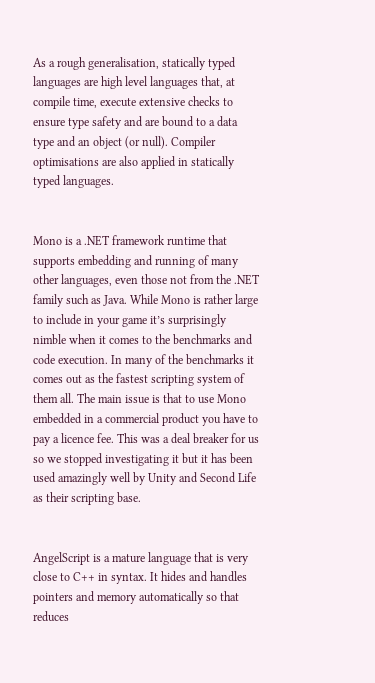As a rough generalisation, statically typed languages are high level languages that, at compile time, execute extensive checks to ensure type safety and are bound to a data type and an object (or null). Compiler optimisations are also applied in statically typed languages.


Mono is a .NET framework runtime that supports embedding and running of many other languages, even those not from the .NET family such as Java. While Mono is rather large to include in your game it’s surprisingly nimble when it comes to the benchmarks and code execution. In many of the benchmarks it comes out as the fastest scripting system of them all. The main issue is that to use Mono embedded in a commercial product you have to pay a licence fee. This was a deal breaker for us so we stopped investigating it but it has been used amazingly well by Unity and Second Life as their scripting base.


AngelScript is a mature language that is very close to C++ in syntax. It hides and handles pointers and memory automatically so that reduces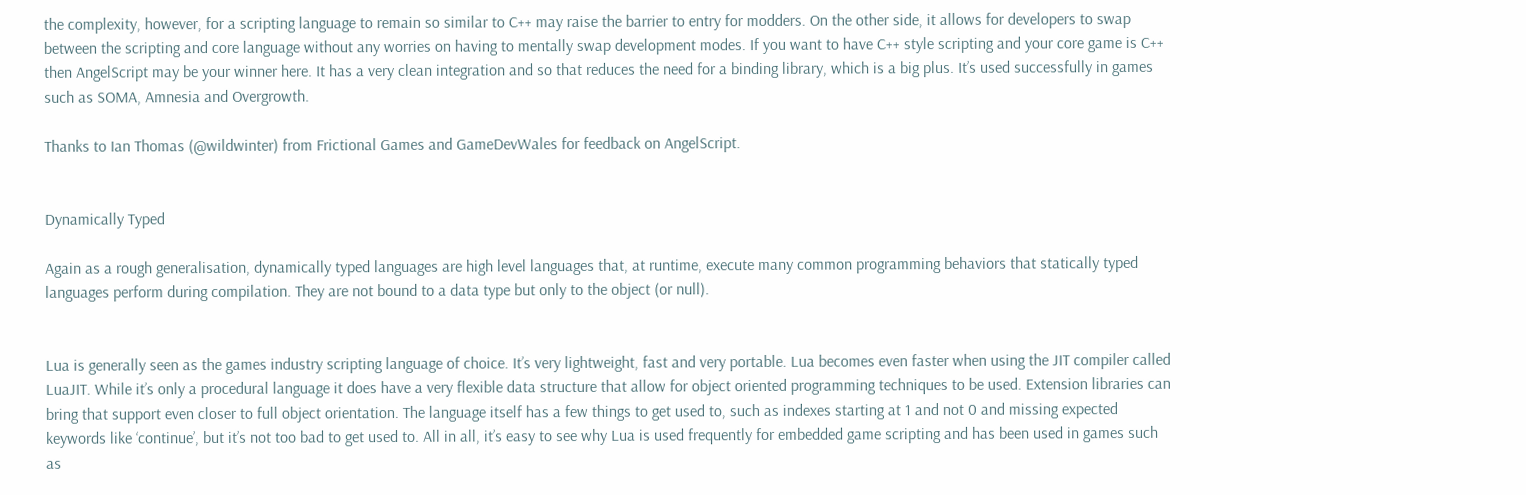the complexity, however, for a scripting language to remain so similar to C++ may raise the barrier to entry for modders. On the other side, it allows for developers to swap between the scripting and core language without any worries on having to mentally swap development modes. If you want to have C++ style scripting and your core game is C++ then AngelScript may be your winner here. It has a very clean integration and so that reduces the need for a binding library, which is a big plus. It’s used successfully in games such as SOMA, Amnesia and Overgrowth.

Thanks to Ian Thomas (@wildwinter) from Frictional Games and GameDevWales for feedback on AngelScript.


Dynamically Typed

Again as a rough generalisation, dynamically typed languages are high level languages that, at runtime, execute many common programming behaviors that statically typed languages perform during compilation. They are not bound to a data type but only to the object (or null).


Lua is generally seen as the games industry scripting language of choice. It’s very lightweight, fast and very portable. Lua becomes even faster when using the JIT compiler called LuaJIT. While it’s only a procedural language it does have a very flexible data structure that allow for object oriented programming techniques to be used. Extension libraries can bring that support even closer to full object orientation. The language itself has a few things to get used to, such as indexes starting at 1 and not 0 and missing expected keywords like ‘continue’, but it’s not too bad to get used to. All in all, it’s easy to see why Lua is used frequently for embedded game scripting and has been used in games such as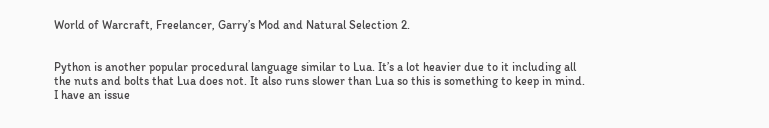World of Warcraft, Freelancer, Garry’s Mod and Natural Selection 2.


Python is another popular procedural language similar to Lua. It’s a lot heavier due to it including all the nuts and bolts that Lua does not. It also runs slower than Lua so this is something to keep in mind. I have an issue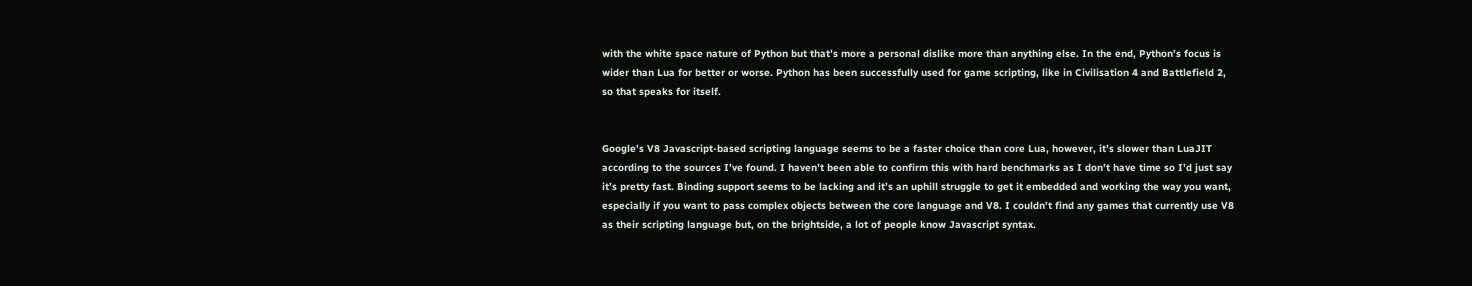with the white space nature of Python but that’s more a personal dislike more than anything else. In the end, Python’s focus is wider than Lua for better or worse. Python has been successfully used for game scripting, like in Civilisation 4 and Battlefield 2, so that speaks for itself.


Google’s V8 Javascript-based scripting language seems to be a faster choice than core Lua, however, it’s slower than LuaJIT according to the sources I’ve found. I haven’t been able to confirm this with hard benchmarks as I don’t have time so I’d just say it’s pretty fast. Binding support seems to be lacking and it’s an uphill struggle to get it embedded and working the way you want, especially if you want to pass complex objects between the core language and V8. I couldn’t find any games that currently use V8 as their scripting language but, on the brightside, a lot of people know Javascript syntax.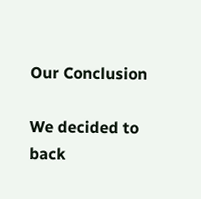Our Conclusion

We decided to back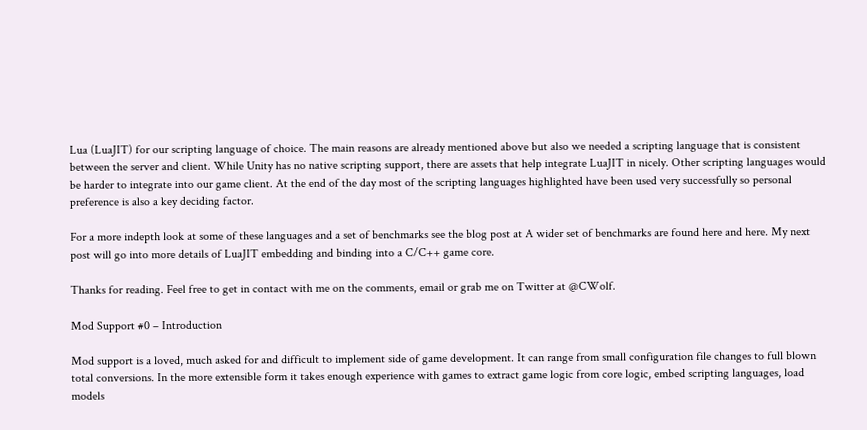Lua (LuaJIT) for our scripting language of choice. The main reasons are already mentioned above but also we needed a scripting language that is consistent between the server and client. While Unity has no native scripting support, there are assets that help integrate LuaJIT in nicely. Other scripting languages would be harder to integrate into our game client. At the end of the day most of the scripting languages highlighted have been used very successfully so personal preference is also a key deciding factor.

For a more indepth look at some of these languages and a set of benchmarks see the blog post at A wider set of benchmarks are found here and here. My next post will go into more details of LuaJIT embedding and binding into a C/C++ game core.

Thanks for reading. Feel free to get in contact with me on the comments, email or grab me on Twitter at @CWolf.

Mod Support #0 – Introduction

Mod support is a loved, much asked for and difficult to implement side of game development. It can range from small configuration file changes to full blown total conversions. In the more extensible form it takes enough experience with games to extract game logic from core logic, embed scripting languages, load models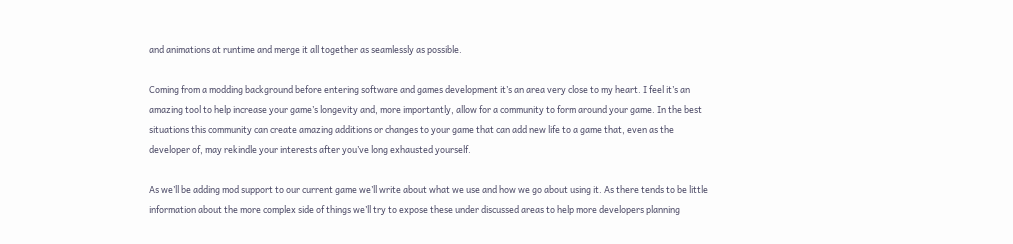and animations at runtime and merge it all together as seamlessly as possible.

Coming from a modding background before entering software and games development it’s an area very close to my heart. I feel it’s an amazing tool to help increase your game’s longevity and, more importantly, allow for a community to form around your game. In the best situations this community can create amazing additions or changes to your game that can add new life to a game that, even as the developer of, may rekindle your interests after you’ve long exhausted yourself.

As we’ll be adding mod support to our current game we’ll write about what we use and how we go about using it. As there tends to be little information about the more complex side of things we’ll try to expose these under discussed areas to help more developers planning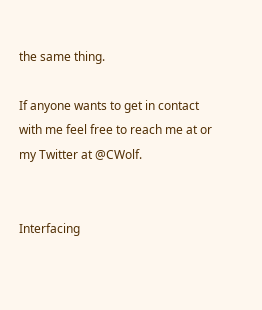the same thing.

If anyone wants to get in contact with me feel free to reach me at or my Twitter at @CWolf.


Interfacing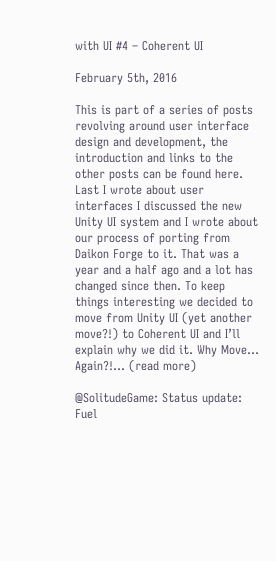with UI #4 – Coherent UI

February 5th, 2016

This is part of a series of posts revolving around user interface design and development, the introduction and links to the other posts can be found here. Last I wrote about user interfaces I discussed the new Unity UI system and I wrote about our process of porting from Daikon Forge to it. That was a year and a half ago and a lot has changed since then. To keep things interesting we decided to move from Unity UI (yet another move?!) to Coherent UI and I’ll explain why we did it. Why Move… Again?!... (read more)

@SolitudeGame: Status update: Fuel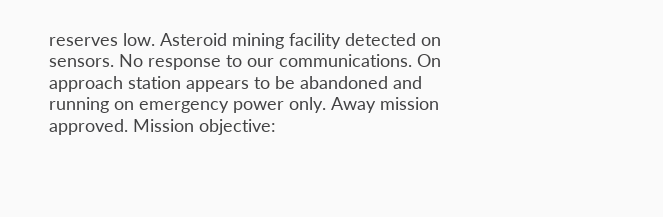reserves low. Asteroid mining facility detected on sensors. No response to our communications. On approach station appears to be abandoned and running on emergency power only. Away mission approved. Mission objective: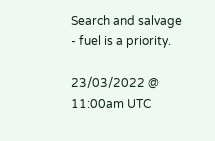Search and salvage - fuel is a priority.

23/03/2022 @ 11:00am UTC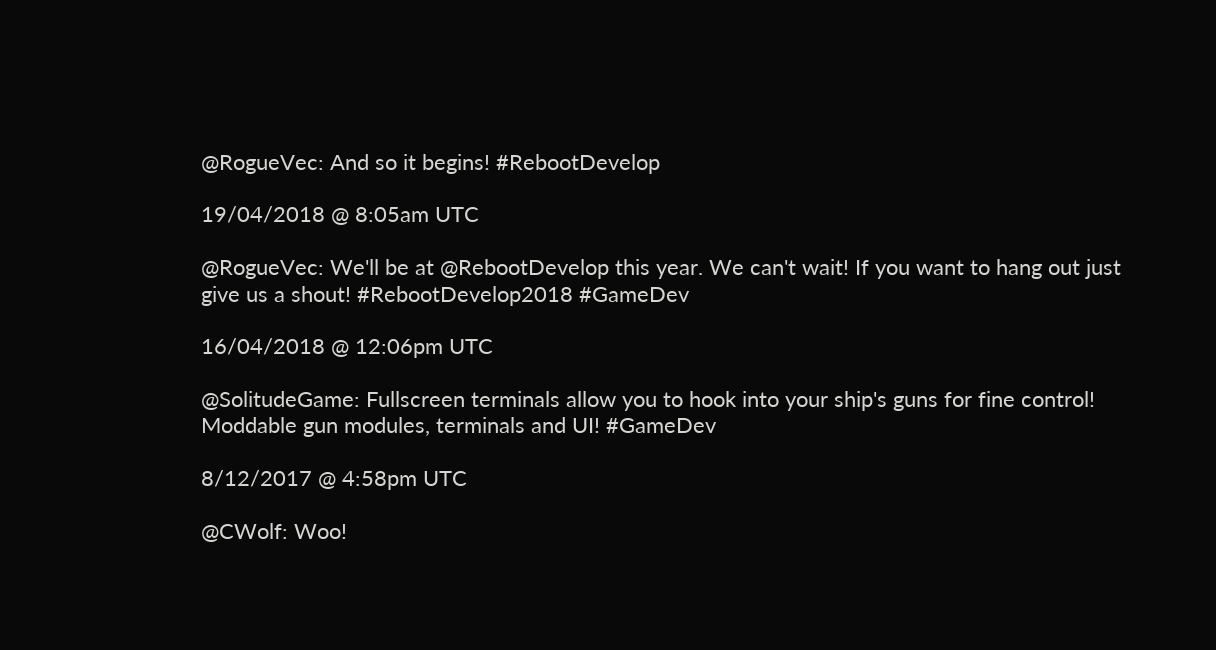@RogueVec: And so it begins! #RebootDevelop

19/04/2018 @ 8:05am UTC

@RogueVec: We'll be at @RebootDevelop this year. We can't wait! If you want to hang out just give us a shout! #RebootDevelop2018 #GameDev

16/04/2018 @ 12:06pm UTC

@SolitudeGame: Fullscreen terminals allow you to hook into your ship's guns for fine control! Moddable gun modules, terminals and UI! #GameDev

8/12/2017 @ 4:58pm UTC

@CWolf: Woo!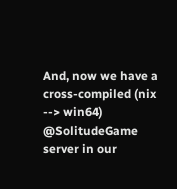And, now we have a cross-compiled (nix --> win64) @SolitudeGame server in our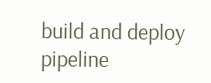build and deploy pipeline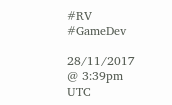#RV #GameDev

28/11/2017 @ 3:39pm UTC